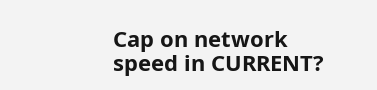Cap on network speed in CURRENT?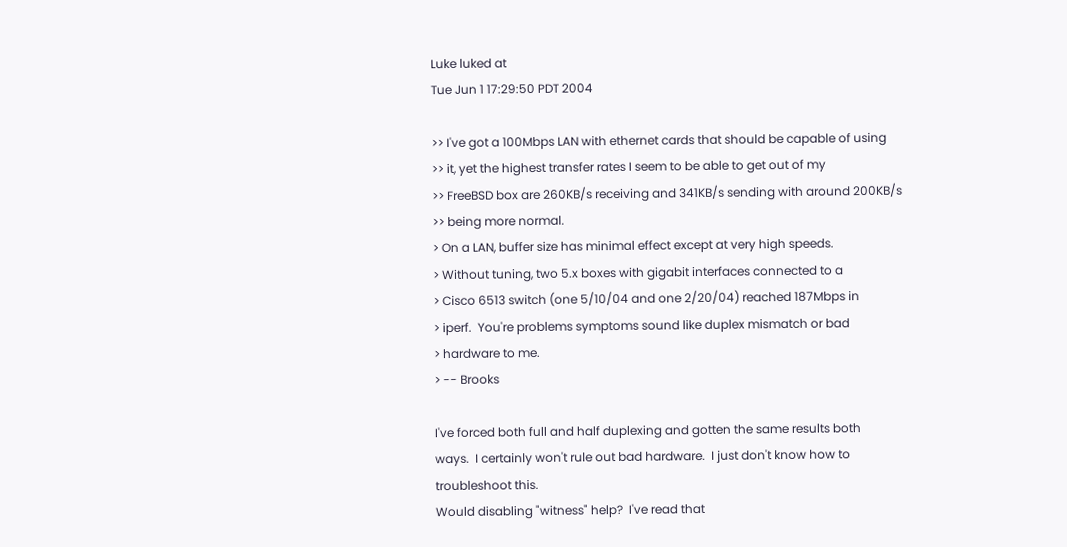Luke luked at
Tue Jun 1 17:29:50 PDT 2004

>> I've got a 100Mbps LAN with ethernet cards that should be capable of using
>> it, yet the highest transfer rates I seem to be able to get out of my
>> FreeBSD box are 260KB/s receiving and 341KB/s sending with around 200KB/s
>> being more normal.
> On a LAN, buffer size has minimal effect except at very high speeds.
> Without tuning, two 5.x boxes with gigabit interfaces connected to a
> Cisco 6513 switch (one 5/10/04 and one 2/20/04) reached 187Mbps in
> iperf.  You're problems symptoms sound like duplex mismatch or bad
> hardware to me.
> -- Brooks

I've forced both full and half duplexing and gotten the same results both
ways.  I certainly won't rule out bad hardware.  I just don't know how to
troubleshoot this.
Would disabling "witness" help?  I've read that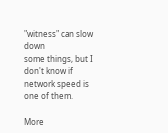"witness" can slow down
some things, but I don't know if network speed is one of them.

More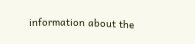information about the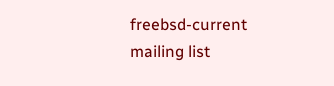freebsd-current mailing list